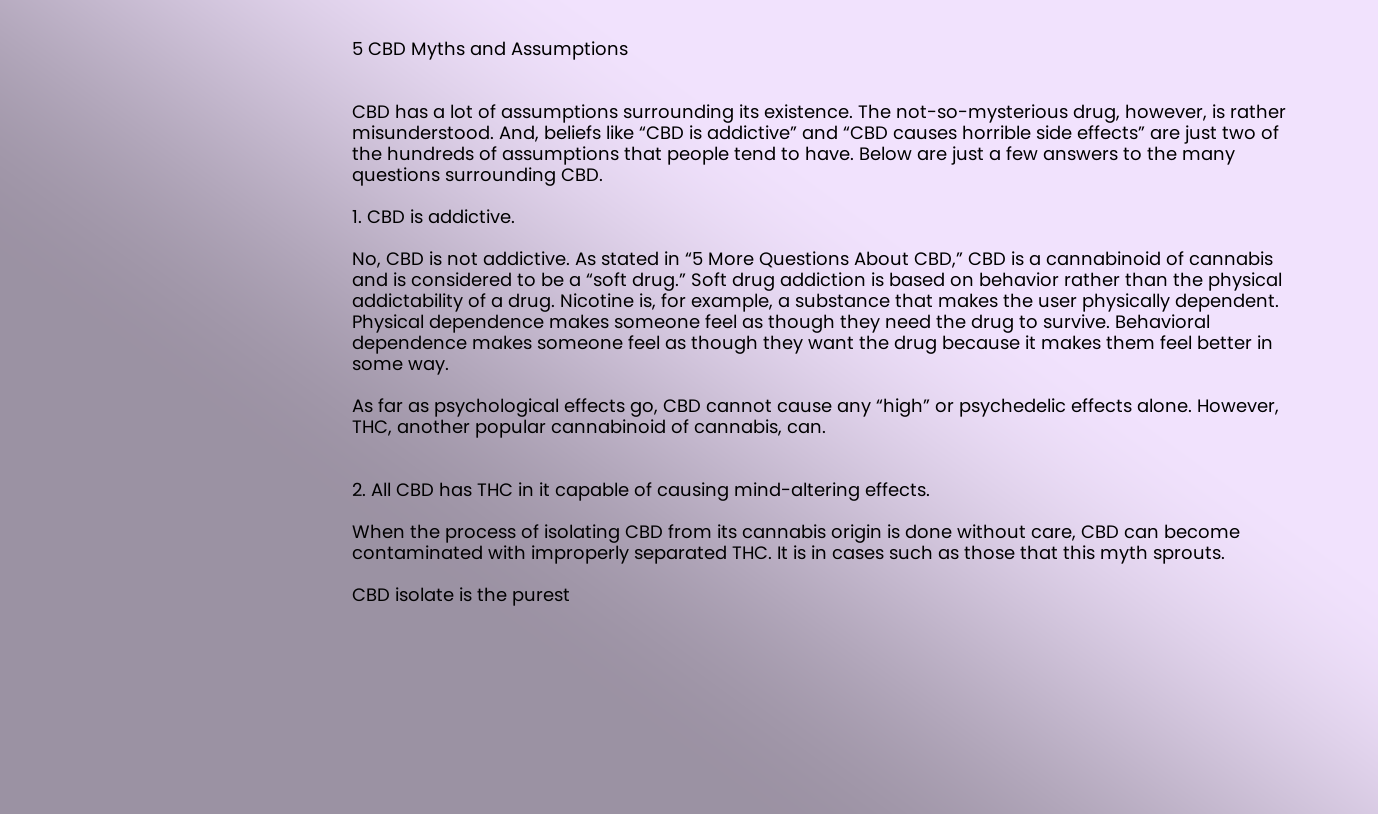5 CBD Myths and Assumptions


CBD has a lot of assumptions surrounding its existence. The not-so-mysterious drug, however, is rather misunderstood. And, beliefs like “CBD is addictive” and “CBD causes horrible side effects” are just two of the hundreds of assumptions that people tend to have. Below are just a few answers to the many questions surrounding CBD.

1. CBD is addictive.

No, CBD is not addictive. As stated in “5 More Questions About CBD,” CBD is a cannabinoid of cannabis and is considered to be a “soft drug.” Soft drug addiction is based on behavior rather than the physical addictability of a drug. Nicotine is, for example, a substance that makes the user physically dependent. Physical dependence makes someone feel as though they need the drug to survive. Behavioral dependence makes someone feel as though they want the drug because it makes them feel better in some way.

As far as psychological effects go, CBD cannot cause any “high” or psychedelic effects alone. However, THC, another popular cannabinoid of cannabis, can.


2. All CBD has THC in it capable of causing mind-altering effects.

When the process of isolating CBD from its cannabis origin is done without care, CBD can become contaminated with improperly separated THC. It is in cases such as those that this myth sprouts.

CBD isolate is the purest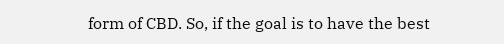form of CBD. So, if the goal is to have the best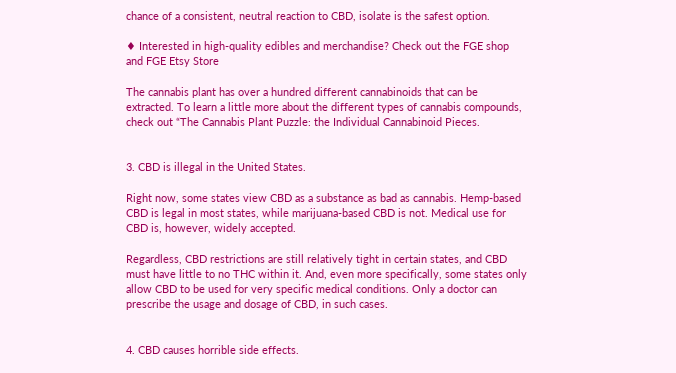chance of a consistent, neutral reaction to CBD, isolate is the safest option.

♦ Interested in high-quality edibles and merchandise? Check out the FGE shop and FGE Etsy Store

The cannabis plant has over a hundred different cannabinoids that can be extracted. To learn a little more about the different types of cannabis compounds, check out “The Cannabis Plant Puzzle: the Individual Cannabinoid Pieces.


3. CBD is illegal in the United States.

Right now, some states view CBD as a substance as bad as cannabis. Hemp-based CBD is legal in most states, while marijuana-based CBD is not. Medical use for CBD is, however, widely accepted.

Regardless, CBD restrictions are still relatively tight in certain states, and CBD must have little to no THC within it. And, even more specifically, some states only allow CBD to be used for very specific medical conditions. Only a doctor can prescribe the usage and dosage of CBD, in such cases.


4. CBD causes horrible side effects.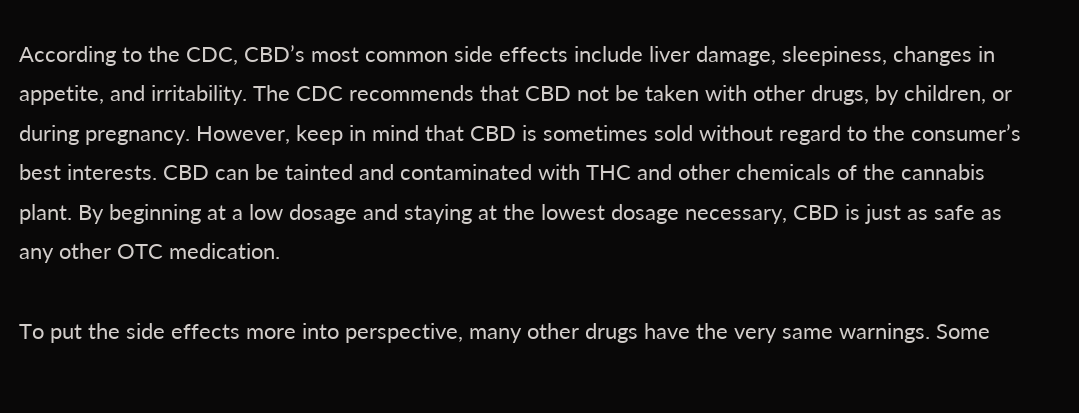According to the CDC, CBD’s most common side effects include liver damage, sleepiness, changes in appetite, and irritability. The CDC recommends that CBD not be taken with other drugs, by children, or during pregnancy. However, keep in mind that CBD is sometimes sold without regard to the consumer’s best interests. CBD can be tainted and contaminated with THC and other chemicals of the cannabis plant. By beginning at a low dosage and staying at the lowest dosage necessary, CBD is just as safe as any other OTC medication.

To put the side effects more into perspective, many other drugs have the very same warnings. Some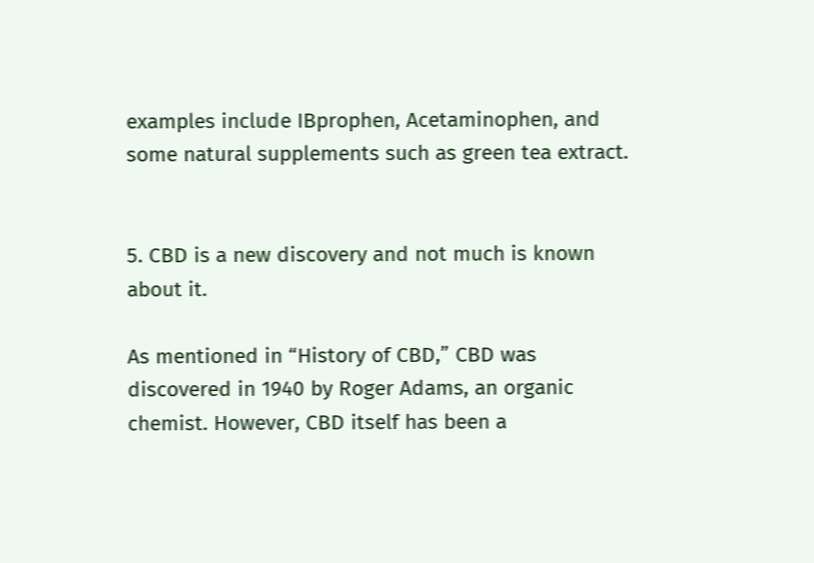examples include IBprophen, Acetaminophen, and some natural supplements such as green tea extract.


5. CBD is a new discovery and not much is known about it.

As mentioned in “History of CBD,” CBD was discovered in 1940 by Roger Adams, an organic chemist. However, CBD itself has been a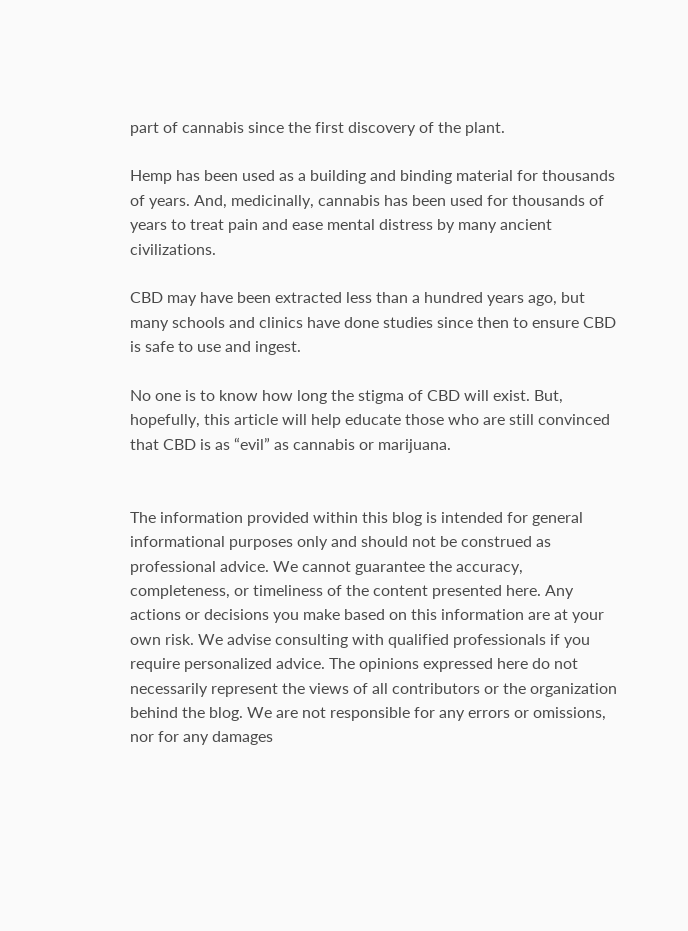part of cannabis since the first discovery of the plant.

Hemp has been used as a building and binding material for thousands of years. And, medicinally, cannabis has been used for thousands of years to treat pain and ease mental distress by many ancient civilizations.

CBD may have been extracted less than a hundred years ago, but many schools and clinics have done studies since then to ensure CBD is safe to use and ingest.

No one is to know how long the stigma of CBD will exist. But, hopefully, this article will help educate those who are still convinced that CBD is as “evil” as cannabis or marijuana.


The information provided within this blog is intended for general informational purposes only and should not be construed as professional advice. We cannot guarantee the accuracy, completeness, or timeliness of the content presented here. Any actions or decisions you make based on this information are at your own risk. We advise consulting with qualified professionals if you require personalized advice. The opinions expressed here do not necessarily represent the views of all contributors or the organization behind the blog. We are not responsible for any errors or omissions, nor for any damages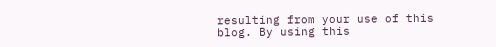resulting from your use of this blog. By using this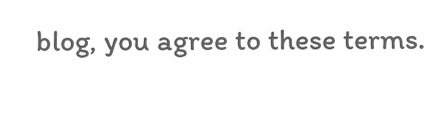blog, you agree to these terms.